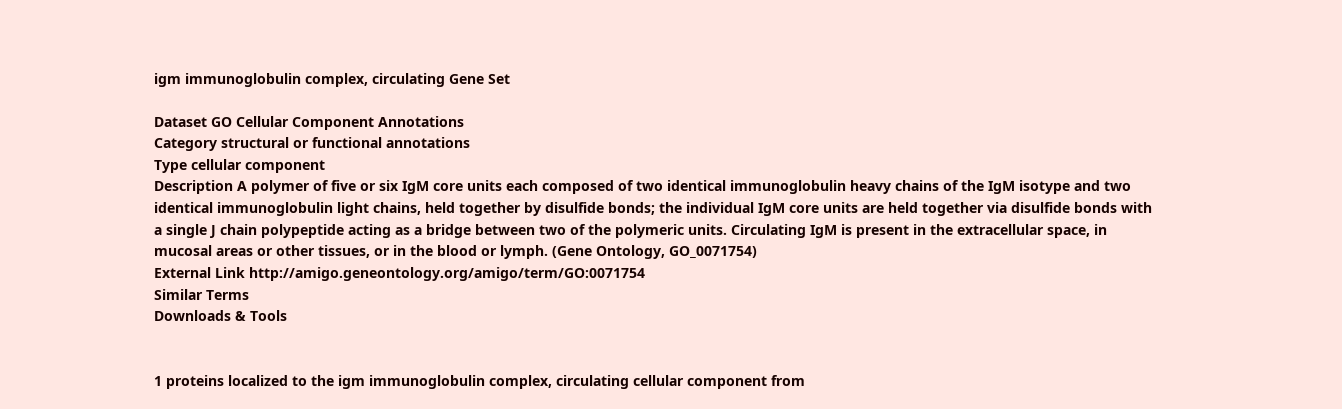igm immunoglobulin complex, circulating Gene Set

Dataset GO Cellular Component Annotations
Category structural or functional annotations
Type cellular component
Description A polymer of five or six IgM core units each composed of two identical immunoglobulin heavy chains of the IgM isotype and two identical immunoglobulin light chains, held together by disulfide bonds; the individual IgM core units are held together via disulfide bonds with a single J chain polypeptide acting as a bridge between two of the polymeric units. Circulating IgM is present in the extracellular space, in mucosal areas or other tissues, or in the blood or lymph. (Gene Ontology, GO_0071754)
External Link http://amigo.geneontology.org/amigo/term/GO:0071754
Similar Terms
Downloads & Tools


1 proteins localized to the igm immunoglobulin complex, circulating cellular component from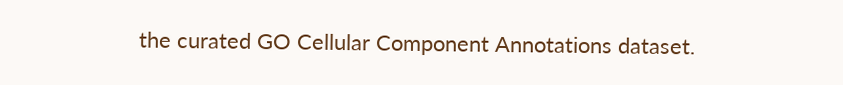the curated GO Cellular Component Annotations dataset.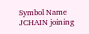Symbol Name
JCHAIN joining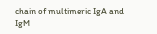chain of multimeric IgA and IgM